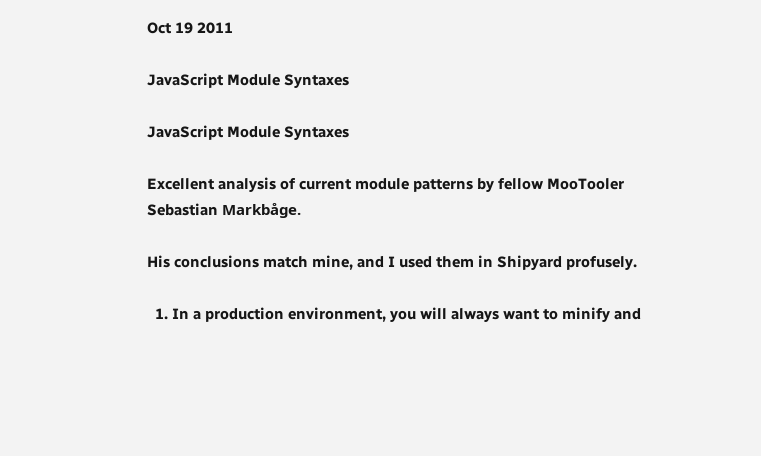Oct 19 2011

JavaScript Module Syntaxes

JavaScript Module Syntaxes

Excellent analysis of current module patterns by fellow MooTooler Sebastian Markbåge.

His conclusions match mine, and I used them in Shipyard profusely.

  1. In a production environment, you will always want to minify and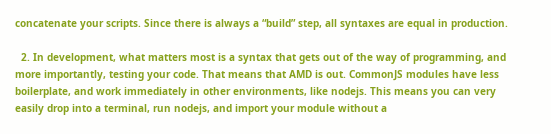concatenate your scripts. Since there is always a “build” step, all syntaxes are equal in production.

  2. In development, what matters most is a syntax that gets out of the way of programming, and more importantly, testing your code. That means that AMD is out. CommonJS modules have less boilerplate, and work immediately in other environments, like nodejs. This means you can very easily drop into a terminal, run nodejs, and import your module without a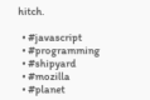hitch.

  • #javascript
  • #programming
  • #shipyard
  • #mozilla
  • #planet